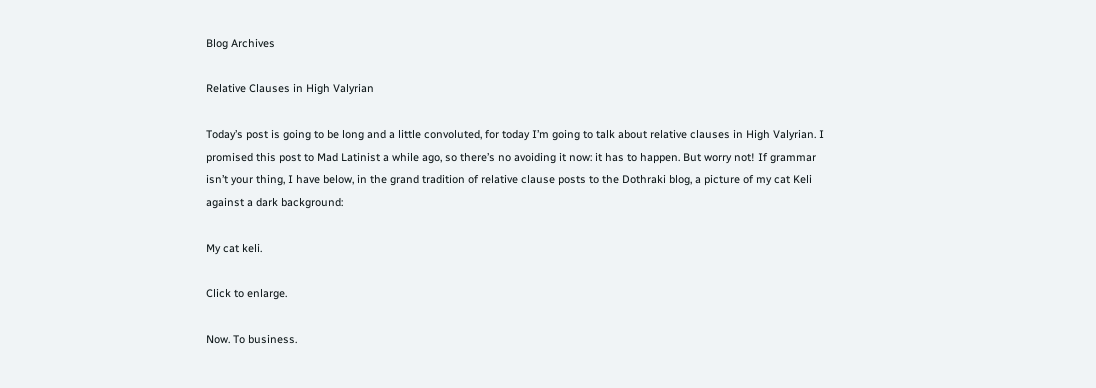Blog Archives

Relative Clauses in High Valyrian

Today’s post is going to be long and a little convoluted, for today I’m going to talk about relative clauses in High Valyrian. I promised this post to Mad Latinist a while ago, so there’s no avoiding it now: it has to happen. But worry not! If grammar isn’t your thing, I have below, in the grand tradition of relative clause posts to the Dothraki blog, a picture of my cat Keli against a dark background:

My cat keli.

Click to enlarge.

Now. To business.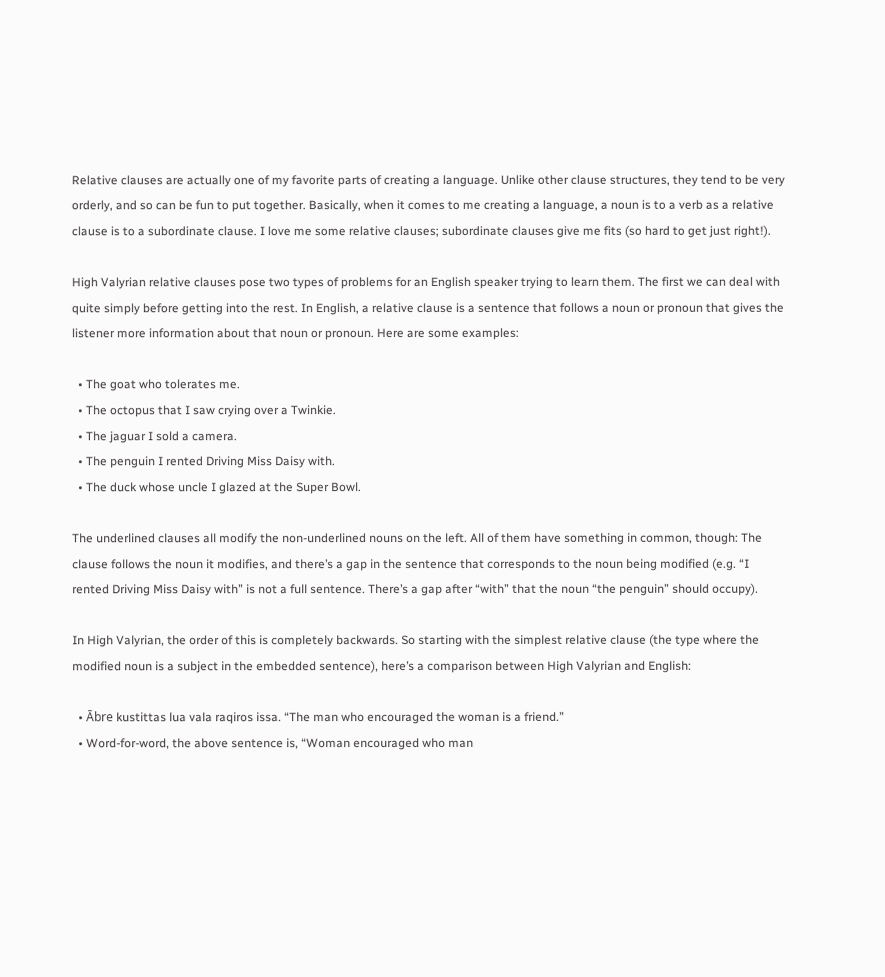Relative clauses are actually one of my favorite parts of creating a language. Unlike other clause structures, they tend to be very orderly, and so can be fun to put together. Basically, when it comes to me creating a language, a noun is to a verb as a relative clause is to a subordinate clause. I love me some relative clauses; subordinate clauses give me fits (so hard to get just right!).

High Valyrian relative clauses pose two types of problems for an English speaker trying to learn them. The first we can deal with quite simply before getting into the rest. In English, a relative clause is a sentence that follows a noun or pronoun that gives the listener more information about that noun or pronoun. Here are some examples:

  • The goat who tolerates me.
  • The octopus that I saw crying over a Twinkie.
  • The jaguar I sold a camera.
  • The penguin I rented Driving Miss Daisy with.
  • The duck whose uncle I glazed at the Super Bowl.

The underlined clauses all modify the non-underlined nouns on the left. All of them have something in common, though: The clause follows the noun it modifies, and there’s a gap in the sentence that corresponds to the noun being modified (e.g. “I rented Driving Miss Daisy with” is not a full sentence. There’s a gap after “with” that the noun “the penguin” should occupy).

In High Valyrian, the order of this is completely backwards. So starting with the simplest relative clause (the type where the modified noun is a subject in the embedded sentence), here’s a comparison between High Valyrian and English:

  • Ābre kustittas lua vala raqiros issa. “The man who encouraged the woman is a friend.”
  • Word-for-word, the above sentence is, “Woman encouraged who man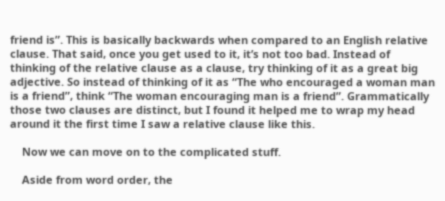friend is”. This is basically backwards when compared to an English relative clause. That said, once you get used to it, it’s not too bad. Instead of thinking of the relative clause as a clause, try thinking of it as a great big adjective. So instead of thinking of it as “The who encouraged a woman man is a friend”, think “The woman encouraging man is a friend”. Grammatically those two clauses are distinct, but I found it helped me to wrap my head around it the first time I saw a relative clause like this.

    Now we can move on to the complicated stuff.

    Aside from word order, the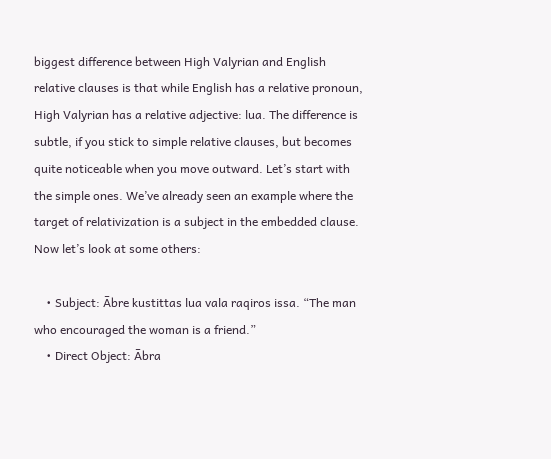biggest difference between High Valyrian and English relative clauses is that while English has a relative pronoun, High Valyrian has a relative adjective: lua. The difference is subtle, if you stick to simple relative clauses, but becomes quite noticeable when you move outward. Let’s start with the simple ones. We’ve already seen an example where the target of relativization is a subject in the embedded clause. Now let’s look at some others:

    • Subject: Ābre kustittas lua vala raqiros issa. “The man who encouraged the woman is a friend.”
    • Direct Object: Ābra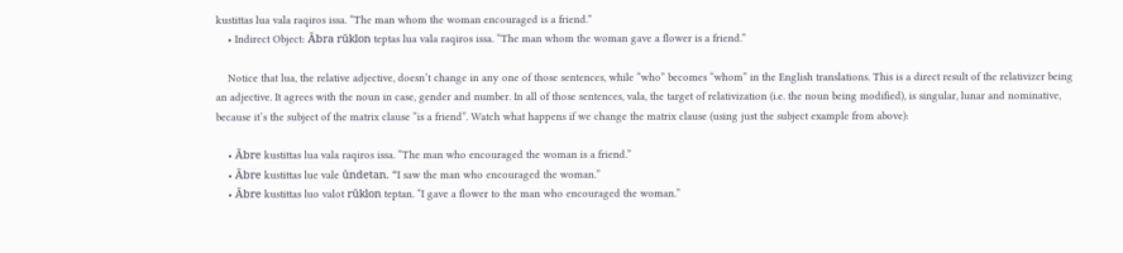kustittas lua vala raqiros issa. “The man whom the woman encouraged is a friend.”
    • Indirect Object: Ābra rūklon teptas lua vala raqiros issa. “The man whom the woman gave a flower is a friend.”

    Notice that lua, the relative adjective, doesn’t change in any one of those sentences, while “who” becomes “whom” in the English translations. This is a direct result of the relativizer being an adjective. It agrees with the noun in case, gender and number. In all of those sentences, vala, the target of relativization (i.e. the noun being modified), is singular, lunar and nominative, because it’s the subject of the matrix clause “is a friend”. Watch what happens if we change the matrix clause (using just the subject example from above):

    • Ābre kustittas lua vala raqiros issa. “The man who encouraged the woman is a friend.”
    • Ābre kustittas lue vale ūndetan. “I saw the man who encouraged the woman.”
    • Ābre kustittas luo valot rūklon teptan. “I gave a flower to the man who encouraged the woman.”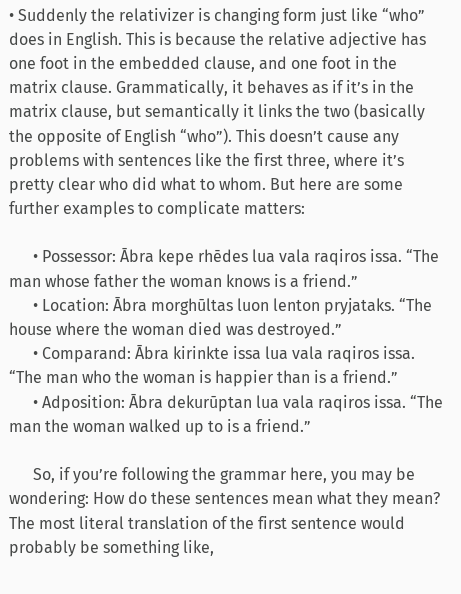• Suddenly the relativizer is changing form just like “who” does in English. This is because the relative adjective has one foot in the embedded clause, and one foot in the matrix clause. Grammatically, it behaves as if it’s in the matrix clause, but semantically it links the two (basically the opposite of English “who”). This doesn’t cause any problems with sentences like the first three, where it’s pretty clear who did what to whom. But here are some further examples to complicate matters:

      • Possessor: Ābra kepe rhēdes lua vala raqiros issa. “The man whose father the woman knows is a friend.”
      • Location: Ābra morghūltas luon lenton pryjataks. “The house where the woman died was destroyed.”
      • Comparand: Ābra kirinkte issa lua vala raqiros issa. “The man who the woman is happier than is a friend.”
      • Adposition: Ābra dekurūptan lua vala raqiros issa. “The man the woman walked up to is a friend.”

      So, if you’re following the grammar here, you may be wondering: How do these sentences mean what they mean? The most literal translation of the first sentence would probably be something like,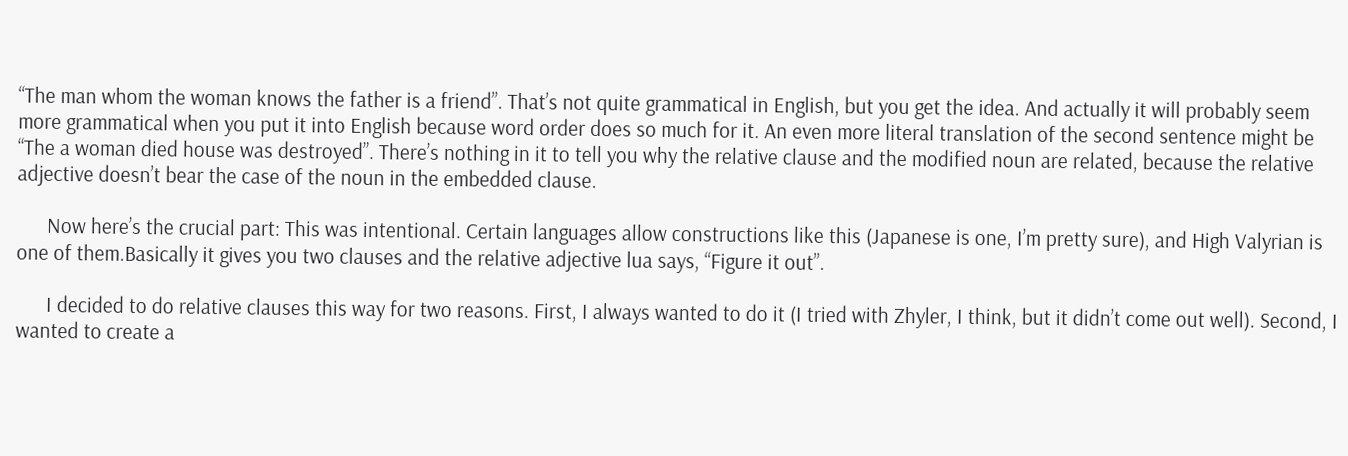“The man whom the woman knows the father is a friend”. That’s not quite grammatical in English, but you get the idea. And actually it will probably seem more grammatical when you put it into English because word order does so much for it. An even more literal translation of the second sentence might be “The a woman died house was destroyed”. There’s nothing in it to tell you why the relative clause and the modified noun are related, because the relative adjective doesn’t bear the case of the noun in the embedded clause.

      Now here’s the crucial part: This was intentional. Certain languages allow constructions like this (Japanese is one, I’m pretty sure), and High Valyrian is one of them.Basically it gives you two clauses and the relative adjective lua says, “Figure it out”.

      I decided to do relative clauses this way for two reasons. First, I always wanted to do it (I tried with Zhyler, I think, but it didn’t come out well). Second, I wanted to create a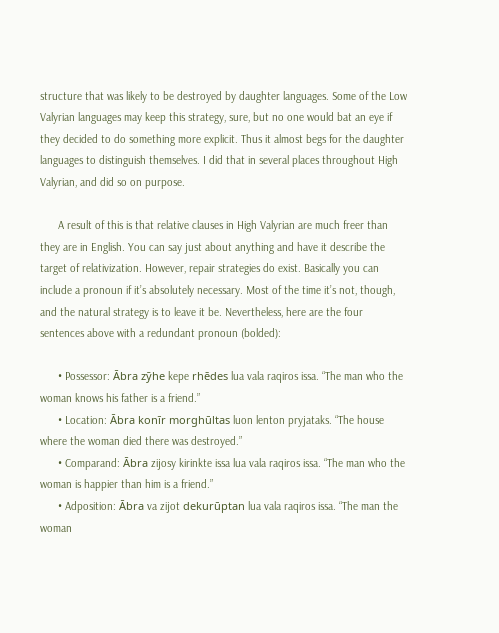structure that was likely to be destroyed by daughter languages. Some of the Low Valyrian languages may keep this strategy, sure, but no one would bat an eye if they decided to do something more explicit. Thus it almost begs for the daughter languages to distinguish themselves. I did that in several places throughout High Valyrian, and did so on purpose.

      A result of this is that relative clauses in High Valyrian are much freer than they are in English. You can say just about anything and have it describe the target of relativization. However, repair strategies do exist. Basically you can include a pronoun if it’s absolutely necessary. Most of the time it’s not, though, and the natural strategy is to leave it be. Nevertheless, here are the four sentences above with a redundant pronoun (bolded):

      • Possessor: Ābra zȳhe kepe rhēdes lua vala raqiros issa. “The man who the woman knows his father is a friend.”
      • Location: Ābra konīr morghūltas luon lenton pryjataks. “The house where the woman died there was destroyed.”
      • Comparand: Ābra zijosy kirinkte issa lua vala raqiros issa. “The man who the woman is happier than him is a friend.”
      • Adposition: Ābra va zijot dekurūptan lua vala raqiros issa. “The man the woman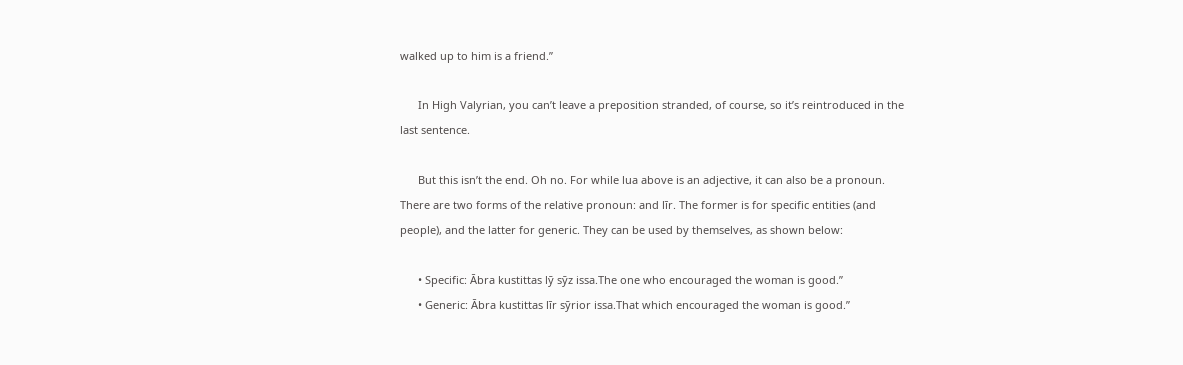walked up to him is a friend.”

      In High Valyrian, you can’t leave a preposition stranded, of course, so it’s reintroduced in the last sentence.

      But this isn’t the end. Oh no. For while lua above is an adjective, it can also be a pronoun. There are two forms of the relative pronoun: and līr. The former is for specific entities (and people), and the latter for generic. They can be used by themselves, as shown below:

      • Specific: Ābra kustittas lȳ sȳz issa.The one who encouraged the woman is good.”
      • Generic: Ābra kustittas līr sȳrior issa.That which encouraged the woman is good.”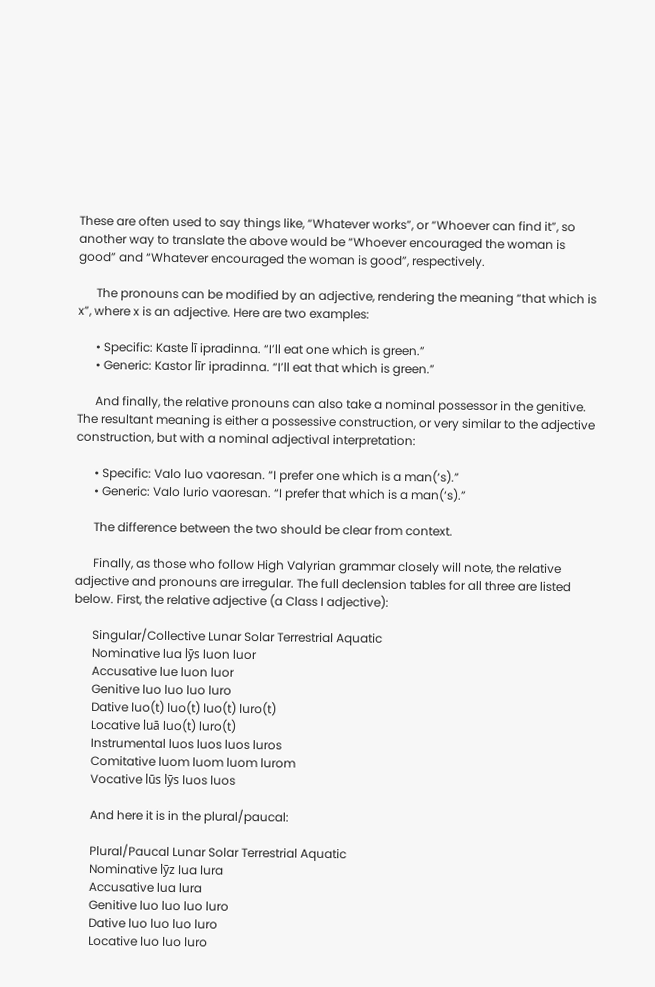These are often used to say things like, “Whatever works”, or “Whoever can find it”, so another way to translate the above would be “Whoever encouraged the woman is good” and “Whatever encouraged the woman is good”, respectively.

      The pronouns can be modified by an adjective, rendering the meaning “that which is x”, where x is an adjective. Here are two examples:

      • Specific: Kaste lī ipradinna. “I’ll eat one which is green.”
      • Generic: Kastor līr ipradinna. “I’ll eat that which is green.”

      And finally, the relative pronouns can also take a nominal possessor in the genitive. The resultant meaning is either a possessive construction, or very similar to the adjective construction, but with a nominal adjectival interpretation:

      • Specific: Valo luo vaoresan. “I prefer one which is a man(‘s).”
      • Generic: Valo lurio vaoresan. “I prefer that which is a man(‘s).”

      The difference between the two should be clear from context.

      Finally, as those who follow High Valyrian grammar closely will note, the relative adjective and pronouns are irregular. The full declension tables for all three are listed below. First, the relative adjective (a Class I adjective):

      Singular/Collective Lunar Solar Terrestrial Aquatic
      Nominative lua lȳs luon luor
      Accusative lue luon luor
      Genitive luo luo luo luro
      Dative luo(t) luo(t) luo(t) luro(t)
      Locative luā luo(t) luro(t)
      Instrumental luos luos luos luros
      Comitative luom luom luom lurom
      Vocative lūs lȳs luos luos

      And here it is in the plural/paucal:

      Plural/Paucal Lunar Solar Terrestrial Aquatic
      Nominative lȳz lua lura
      Accusative lua lura
      Genitive luo luo luo luro
      Dative luo luo luo luro
      Locative luo luo luro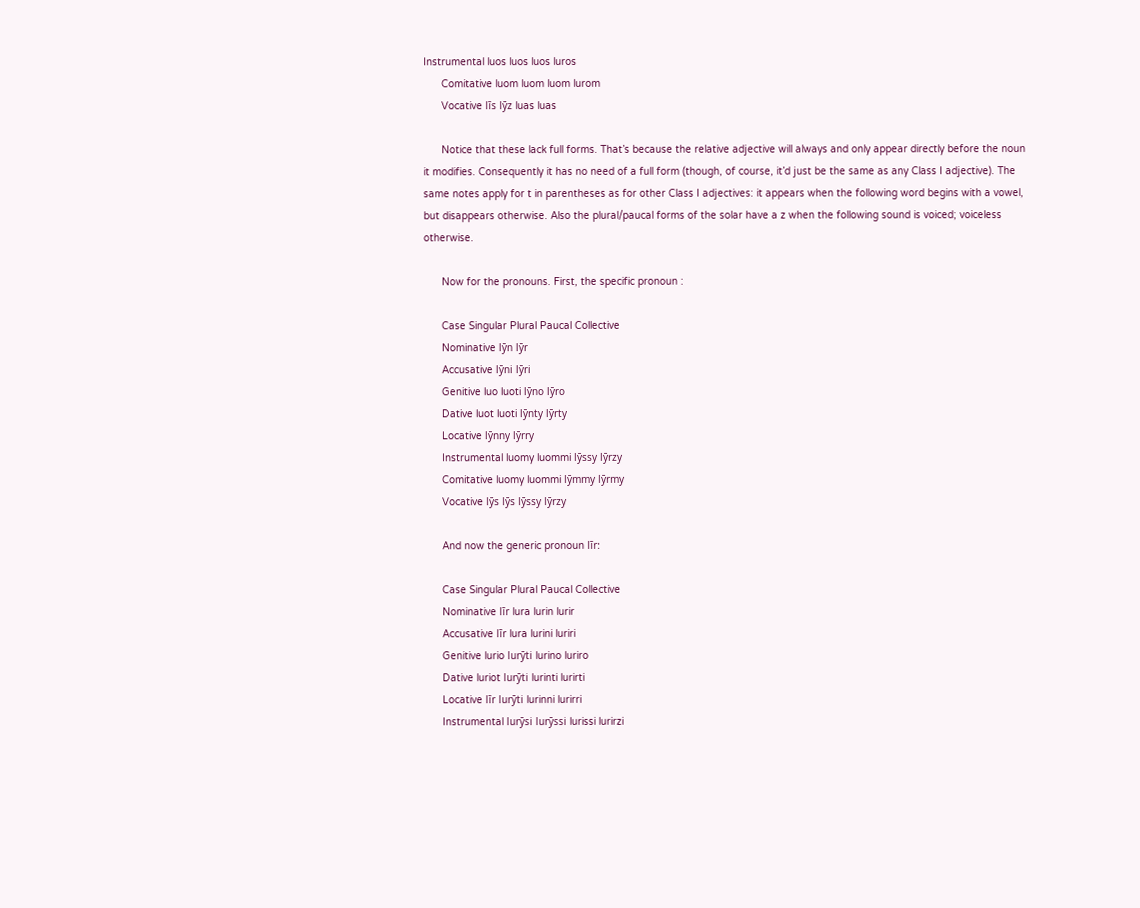Instrumental luos luos luos luros
      Comitative luom luom luom lurom
      Vocative līs lȳz luas luas

      Notice that these lack full forms. That’s because the relative adjective will always and only appear directly before the noun it modifies. Consequently it has no need of a full form (though, of course, it’d just be the same as any Class I adjective). The same notes apply for t in parentheses as for other Class I adjectives: it appears when the following word begins with a vowel, but disappears otherwise. Also the plural/paucal forms of the solar have a z when the following sound is voiced; voiceless otherwise.

      Now for the pronouns. First, the specific pronoun :

      Case Singular Plural Paucal Collective
      Nominative lȳn lȳr
      Accusative lȳni lȳri
      Genitive luo luoti lȳno lȳro
      Dative luot luoti lȳnty lȳrty
      Locative lȳnny lȳrry
      Instrumental luomy luommi lȳssy lȳrzy
      Comitative luomy luommi lȳmmy lȳrmy
      Vocative lȳs lȳs lȳssy lȳrzy

      And now the generic pronoun līr:

      Case Singular Plural Paucal Collective
      Nominative līr lura lurin lurir
      Accusative līr lura lurini luriri
      Genitive lurio lurȳti lurino luriro
      Dative luriot lurȳti lurinti lurirti
      Locative līr lurȳti lurinni lurirri
      Instrumental lurȳsi lurȳssi lurissi lurirzi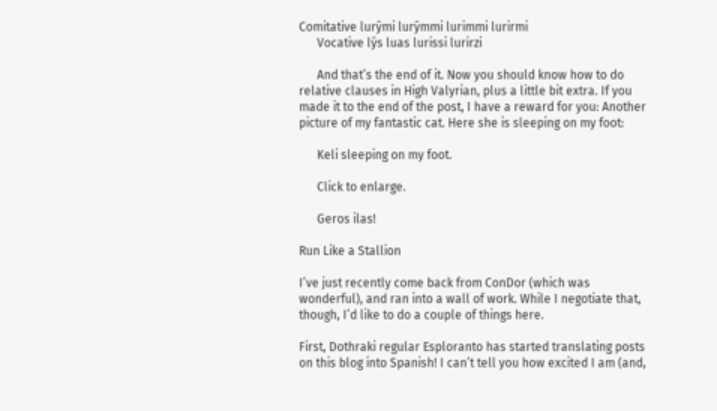Comitative lurȳmi lurȳmmi lurimmi lurirmi
      Vocative lȳs luas lurissi lurirzi

      And that’s the end of it. Now you should know how to do relative clauses in High Valyrian, plus a little bit extra. If you made it to the end of the post, I have a reward for you: Another picture of my fantastic cat. Here she is sleeping on my foot:

      Keli sleeping on my foot.

      Click to enlarge.

      Geros ilas!

Run Like a Stallion

I’ve just recently come back from ConDor (which was wonderful), and ran into a wall of work. While I negotiate that, though, I’d like to do a couple of things here.

First, Dothraki regular Esploranto has started translating posts on this blog into Spanish! I can’t tell you how excited I am (and,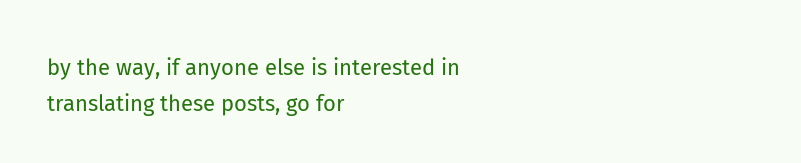by the way, if anyone else is interested in translating these posts, go for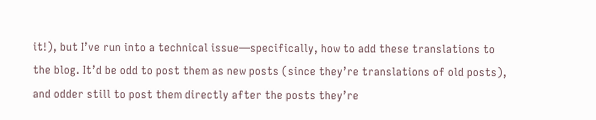it!), but I’ve run into a technical issue—specifically, how to add these translations to the blog. It’d be odd to post them as new posts (since they’re translations of old posts), and odder still to post them directly after the posts they’re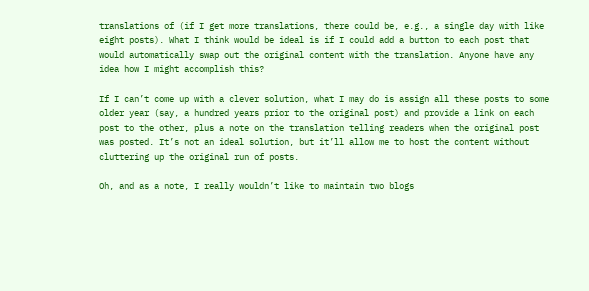translations of (if I get more translations, there could be, e.g., a single day with like eight posts). What I think would be ideal is if I could add a button to each post that would automatically swap out the original content with the translation. Anyone have any idea how I might accomplish this?

If I can’t come up with a clever solution, what I may do is assign all these posts to some older year (say, a hundred years prior to the original post) and provide a link on each post to the other, plus a note on the translation telling readers when the original post was posted. It’s not an ideal solution, but it’ll allow me to host the content without cluttering up the original run of posts.

Oh, and as a note, I really wouldn’t like to maintain two blogs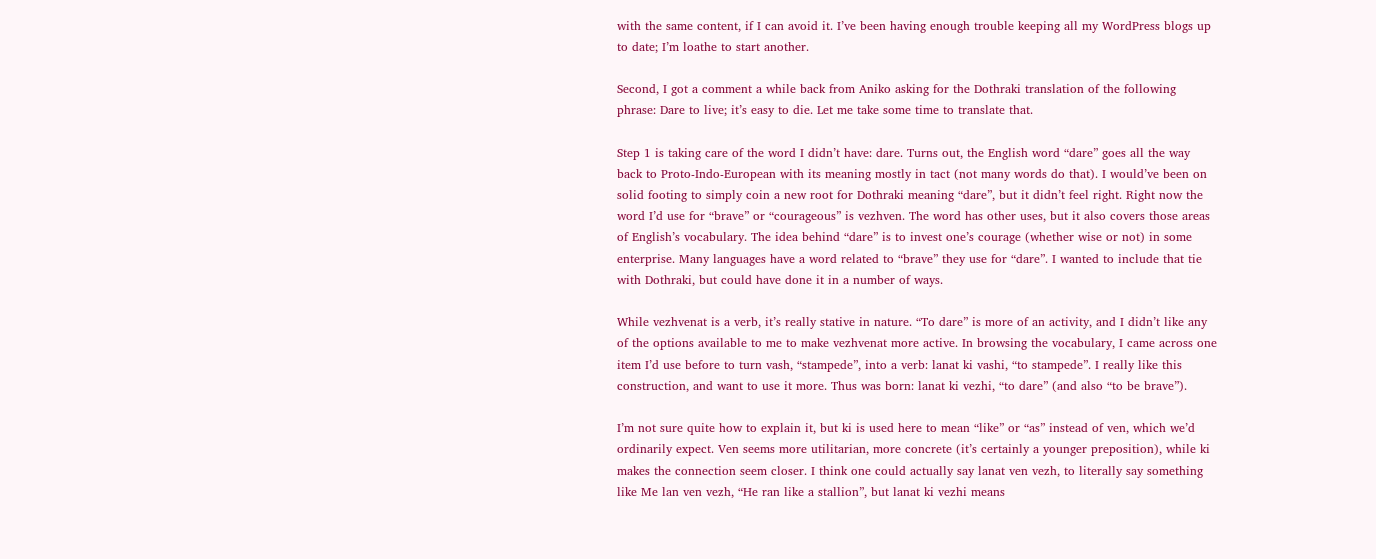with the same content, if I can avoid it. I’ve been having enough trouble keeping all my WordPress blogs up to date; I’m loathe to start another.

Second, I got a comment a while back from Aniko asking for the Dothraki translation of the following phrase: Dare to live; it’s easy to die. Let me take some time to translate that.

Step 1 is taking care of the word I didn’t have: dare. Turns out, the English word “dare” goes all the way back to Proto-Indo-European with its meaning mostly in tact (not many words do that). I would’ve been on solid footing to simply coin a new root for Dothraki meaning “dare”, but it didn’t feel right. Right now the word I’d use for “brave” or “courageous” is vezhven. The word has other uses, but it also covers those areas of English’s vocabulary. The idea behind “dare” is to invest one’s courage (whether wise or not) in some enterprise. Many languages have a word related to “brave” they use for “dare”. I wanted to include that tie with Dothraki, but could have done it in a number of ways.

While vezhvenat is a verb, it’s really stative in nature. “To dare” is more of an activity, and I didn’t like any of the options available to me to make vezhvenat more active. In browsing the vocabulary, I came across one item I’d use before to turn vash, “stampede”, into a verb: lanat ki vashi, “to stampede”. I really like this construction, and want to use it more. Thus was born: lanat ki vezhi, “to dare” (and also “to be brave”).

I’m not sure quite how to explain it, but ki is used here to mean “like” or “as” instead of ven, which we’d ordinarily expect. Ven seems more utilitarian, more concrete (it’s certainly a younger preposition), while ki makes the connection seem closer. I think one could actually say lanat ven vezh, to literally say something like Me lan ven vezh, “He ran like a stallion”, but lanat ki vezhi means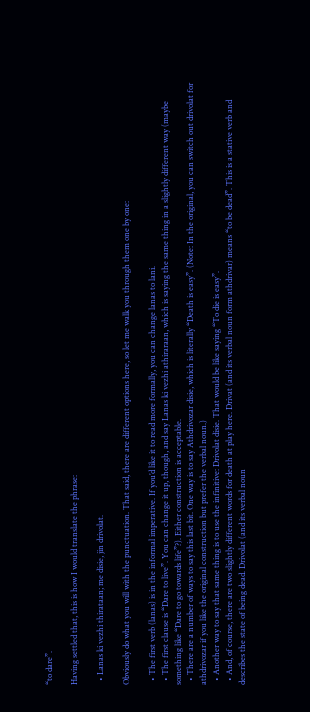“to dare”.

Having settled that, this is how I would translate the phrase:

  • Lanas ki vezhi thirataan; me disie, jin drivolat.

Obviously do what you will with the punctuation. That said, there are different options here, so let me walk you through them one by one:

  • The first verb (lanas) is in the informal imperative. If you’d like it to read more formally, you can change lanas to lani.
  • The first clause is “Dare to live”. You can change it up, though, and say Lanas ki vezhi athiraraan, which is saying the same thing in a slightly different way (maybe something like “Dare to go towards life”?). Either construction is acceptable.
  • There are a number of ways to say this last bit. One way is to say Athdrivozar disie, which is literally “Death is easy”. (Note: In the original, you can switch out drivolat for athdrivozar if you like the original construction but prefer the verbal noun.)
  • Another way to say that same thing is to use the infinitive: Drivolat disie. That would be like saying “To die is easy”.
  • And, of course, there are two slightly different words for death at play here. Drivat (and its verbal noun form athdrivar) means “to be dead”. This is a stative verb and describes the state of being dead. Drivolat (and its verbal noun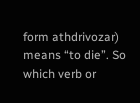form athdrivozar) means “to die”. So which verb or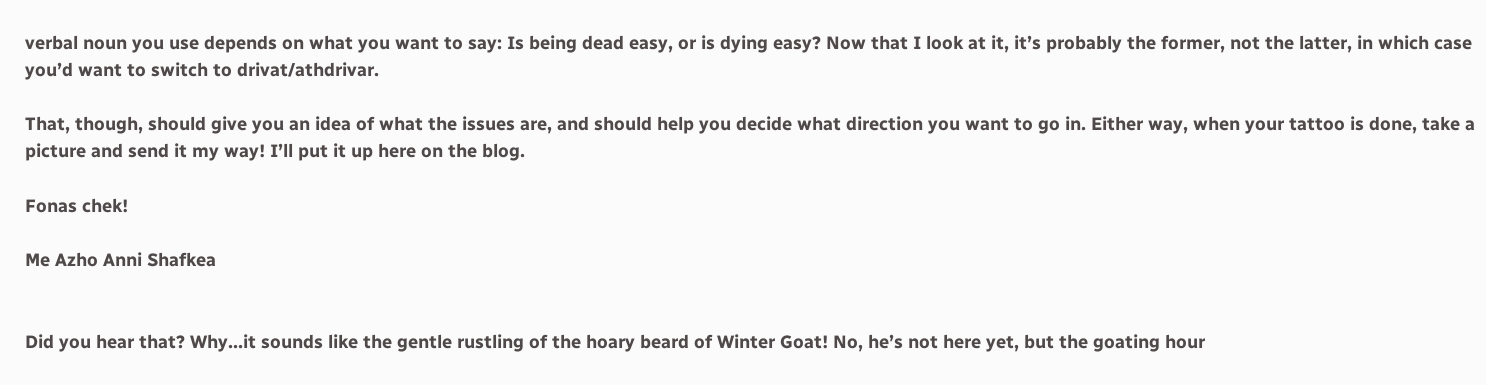verbal noun you use depends on what you want to say: Is being dead easy, or is dying easy? Now that I look at it, it’s probably the former, not the latter, in which case you’d want to switch to drivat/athdrivar.

That, though, should give you an idea of what the issues are, and should help you decide what direction you want to go in. Either way, when your tattoo is done, take a picture and send it my way! I’ll put it up here on the blog.

Fonas chek!

Me Azho Anni Shafkea


Did you hear that? Why…it sounds like the gentle rustling of the hoary beard of Winter Goat! No, he’s not here yet, but the goating hour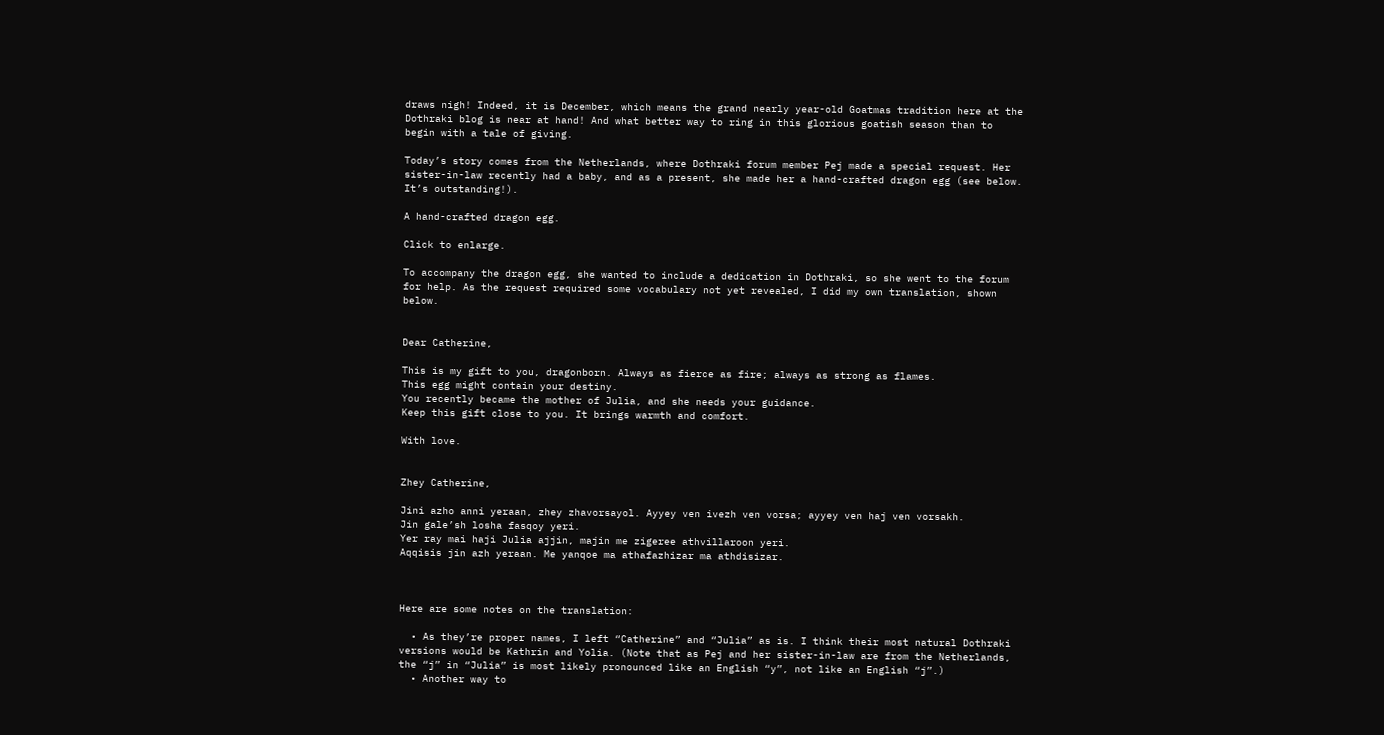draws nigh! Indeed, it is December, which means the grand nearly year-old Goatmas tradition here at the Dothraki blog is near at hand! And what better way to ring in this glorious goatish season than to begin with a tale of giving.

Today’s story comes from the Netherlands, where Dothraki forum member Pej made a special request. Her sister-in-law recently had a baby, and as a present, she made her a hand-crafted dragon egg (see below. It’s outstanding!).

A hand-crafted dragon egg.

Click to enlarge.

To accompany the dragon egg, she wanted to include a dedication in Dothraki, so she went to the forum for help. As the request required some vocabulary not yet revealed, I did my own translation, shown below.


Dear Catherine,

This is my gift to you, dragonborn. Always as fierce as fire; always as strong as flames.
This egg might contain your destiny.
You recently became the mother of Julia, and she needs your guidance.
Keep this gift close to you. It brings warmth and comfort.

With love.


Zhey Catherine,

Jini azho anni yeraan, zhey zhavorsayol. Ayyey ven ivezh ven vorsa; ayyey ven haj ven vorsakh.
Jin gale’sh losha fasqoy yeri.
Yer ray mai haji Julia ajjin, majin me zigeree athvillaroon yeri.
Aqqisis jin azh yeraan. Me yanqoe ma athafazhizar ma athdisizar.



Here are some notes on the translation:

  • As they’re proper names, I left “Catherine” and “Julia” as is. I think their most natural Dothraki versions would be Kathrin and Yolia. (Note that as Pej and her sister-in-law are from the Netherlands, the “j” in “Julia” is most likely pronounced like an English “y”, not like an English “j”.)
  • Another way to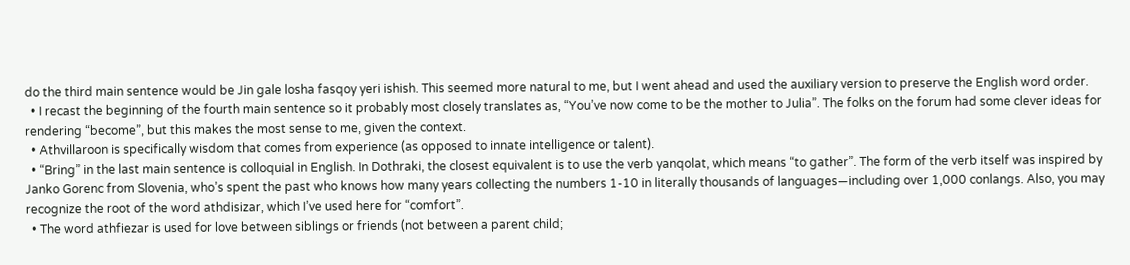do the third main sentence would be Jin gale losha fasqoy yeri ishish. This seemed more natural to me, but I went ahead and used the auxiliary version to preserve the English word order.
  • I recast the beginning of the fourth main sentence so it probably most closely translates as, “You’ve now come to be the mother to Julia”. The folks on the forum had some clever ideas for rendering “become”, but this makes the most sense to me, given the context.
  • Athvillaroon is specifically wisdom that comes from experience (as opposed to innate intelligence or talent).
  • “Bring” in the last main sentence is colloquial in English. In Dothraki, the closest equivalent is to use the verb yanqolat, which means “to gather”. The form of the verb itself was inspired by Janko Gorenc from Slovenia, who’s spent the past who knows how many years collecting the numbers 1-10 in literally thousands of languages—including over 1,000 conlangs. Also, you may recognize the root of the word athdisizar, which I’ve used here for “comfort”.
  • The word athfiezar is used for love between siblings or friends (not between a parent child;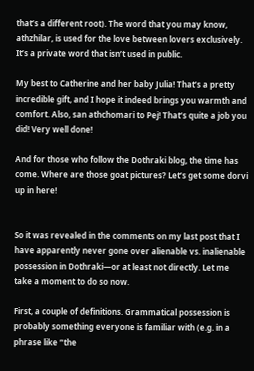that’s a different root). The word that you may know, athzhilar, is used for the love between lovers exclusively. It’s a private word that isn’t used in public.

My best to Catherine and her baby Julia! That’s a pretty incredible gift, and I hope it indeed brings you warmth and comfort. Also, san athchomari to Pej! That’s quite a job you did! Very well done!

And for those who follow the Dothraki blog, the time has come. Where are those goat pictures? Let’s get some dorvi up in here!


So it was revealed in the comments on my last post that I have apparently never gone over alienable vs. inalienable possession in Dothraki—or at least not directly. Let me take a moment to do so now.

First, a couple of definitions. Grammatical possession is probably something everyone is familiar with (e.g. in a phrase like “the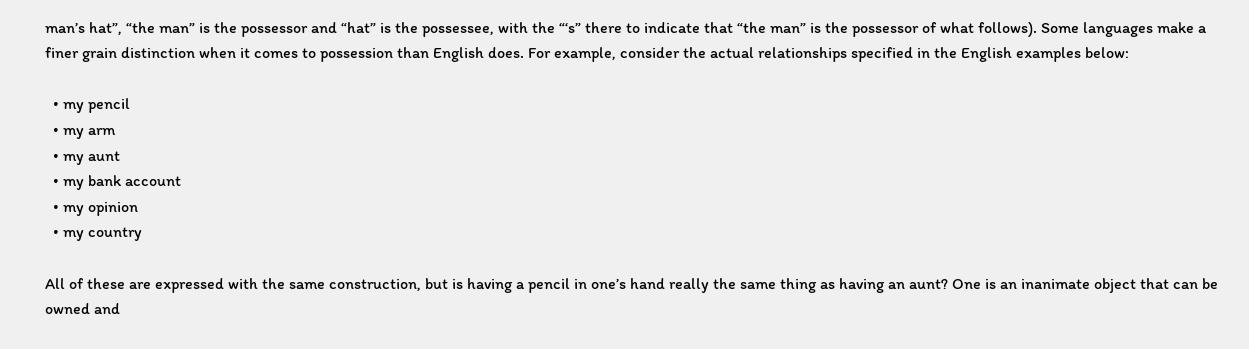man’s hat”, “the man” is the possessor and “hat” is the possessee, with the “‘s” there to indicate that “the man” is the possessor of what follows). Some languages make a finer grain distinction when it comes to possession than English does. For example, consider the actual relationships specified in the English examples below:

  • my pencil
  • my arm
  • my aunt
  • my bank account
  • my opinion
  • my country

All of these are expressed with the same construction, but is having a pencil in one’s hand really the same thing as having an aunt? One is an inanimate object that can be owned and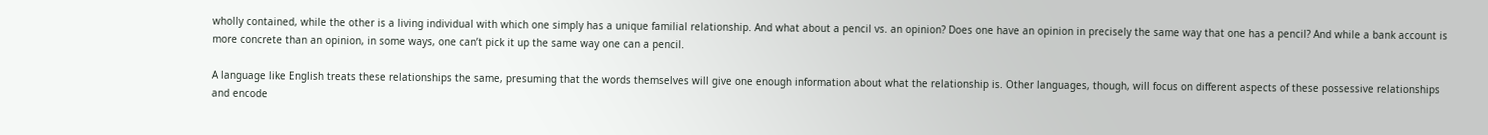wholly contained, while the other is a living individual with which one simply has a unique familial relationship. And what about a pencil vs. an opinion? Does one have an opinion in precisely the same way that one has a pencil? And while a bank account is more concrete than an opinion, in some ways, one can’t pick it up the same way one can a pencil.

A language like English treats these relationships the same, presuming that the words themselves will give one enough information about what the relationship is. Other languages, though, will focus on different aspects of these possessive relationships and encode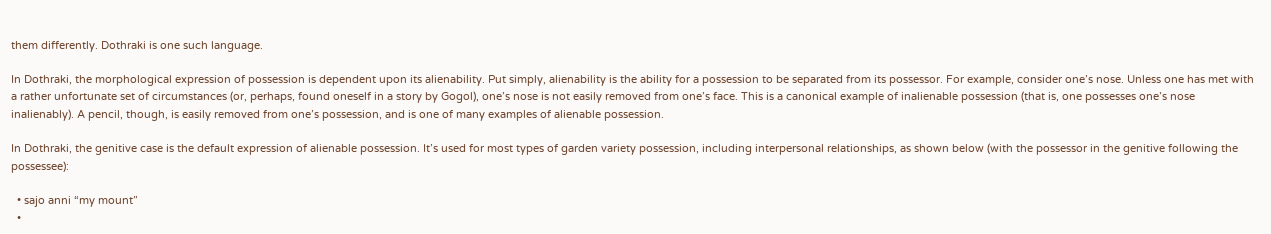them differently. Dothraki is one such language.

In Dothraki, the morphological expression of possession is dependent upon its alienability. Put simply, alienability is the ability for a possession to be separated from its possessor. For example, consider one’s nose. Unless one has met with a rather unfortunate set of circumstances (or, perhaps, found oneself in a story by Gogol), one’s nose is not easily removed from one’s face. This is a canonical example of inalienable possession (that is, one possesses one’s nose inalienably). A pencil, though, is easily removed from one’s possession, and is one of many examples of alienable possession.

In Dothraki, the genitive case is the default expression of alienable possession. It’s used for most types of garden variety possession, including interpersonal relationships, as shown below (with the possessor in the genitive following the possessee):

  • sajo anni “my mount”
  •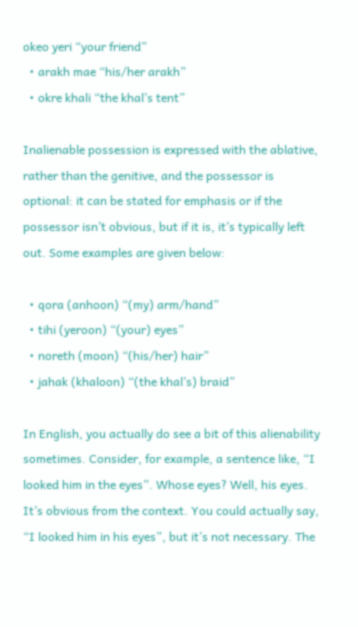okeo yeri “your friend”
  • arakh mae “his/her arakh”
  • okre khali “the khal’s tent”

Inalienable possession is expressed with the ablative, rather than the genitive, and the possessor is optional: it can be stated for emphasis or if the possessor isn’t obvious, but if it is, it’s typically left out. Some examples are given below:

  • qora (anhoon) “(my) arm/hand”
  • tihi (yeroon) “(your) eyes”
  • noreth (moon) “(his/her) hair”
  • jahak (khaloon) “(the khal’s) braid”

In English, you actually do see a bit of this alienability sometimes. Consider, for example, a sentence like, “I looked him in the eyes”. Whose eyes? Well, his eyes. It’s obvious from the context. You could actually say, “I looked him in his eyes”, but it’s not necessary. The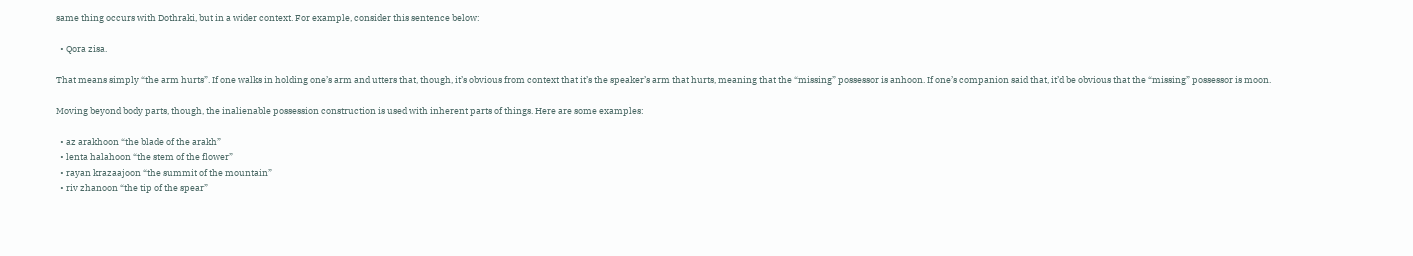same thing occurs with Dothraki, but in a wider context. For example, consider this sentence below:

  • Qora zisa.

That means simply “the arm hurts”. If one walks in holding one’s arm and utters that, though, it’s obvious from context that it’s the speaker’s arm that hurts, meaning that the “missing” possessor is anhoon. If one’s companion said that, it’d be obvious that the “missing” possessor is moon.

Moving beyond body parts, though, the inalienable possession construction is used with inherent parts of things. Here are some examples:

  • az arakhoon “the blade of the arakh”
  • lenta halahoon “the stem of the flower”
  • rayan krazaajoon “the summit of the mountain”
  • riv zhanoon “the tip of the spear”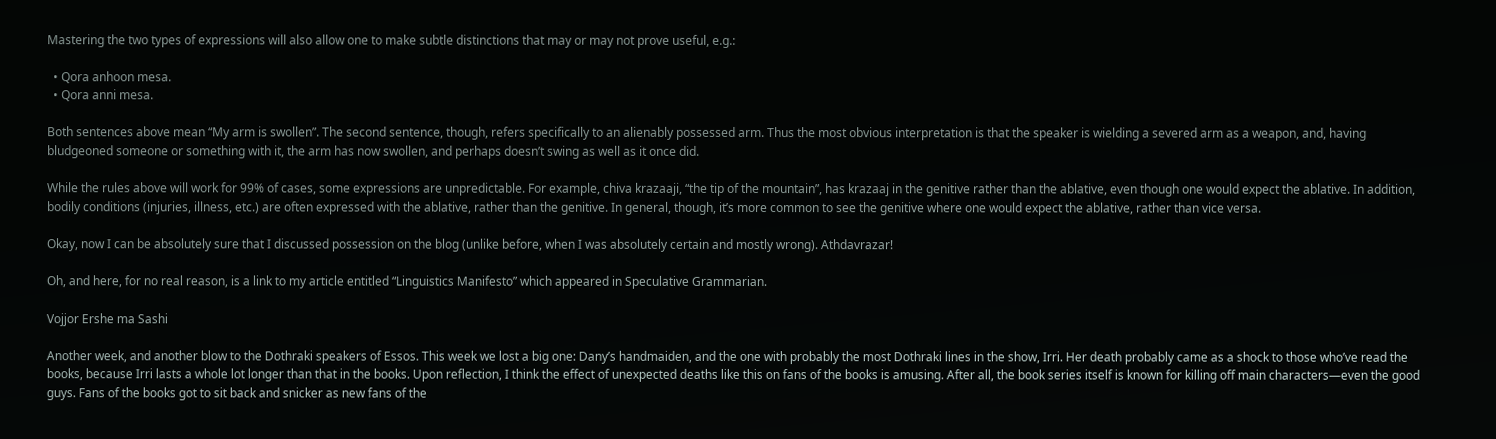Mastering the two types of expressions will also allow one to make subtle distinctions that may or may not prove useful, e.g.:

  • Qora anhoon mesa.
  • Qora anni mesa.

Both sentences above mean “My arm is swollen”. The second sentence, though, refers specifically to an alienably possessed arm. Thus the most obvious interpretation is that the speaker is wielding a severed arm as a weapon, and, having bludgeoned someone or something with it, the arm has now swollen, and perhaps doesn’t swing as well as it once did.

While the rules above will work for 99% of cases, some expressions are unpredictable. For example, chiva krazaaji, “the tip of the mountain”, has krazaaj in the genitive rather than the ablative, even though one would expect the ablative. In addition, bodily conditions (injuries, illness, etc.) are often expressed with the ablative, rather than the genitive. In general, though, it’s more common to see the genitive where one would expect the ablative, rather than vice versa.

Okay, now I can be absolutely sure that I discussed possession on the blog (unlike before, when I was absolutely certain and mostly wrong). Athdavrazar!

Oh, and here, for no real reason, is a link to my article entitled “Linguistics Manifesto” which appeared in Speculative Grammarian.

Vojjor Ershe ma Sashi

Another week, and another blow to the Dothraki speakers of Essos. This week we lost a big one: Dany’s handmaiden, and the one with probably the most Dothraki lines in the show, Irri. Her death probably came as a shock to those who’ve read the books, because Irri lasts a whole lot longer than that in the books. Upon reflection, I think the effect of unexpected deaths like this on fans of the books is amusing. After all, the book series itself is known for killing off main characters—even the good guys. Fans of the books got to sit back and snicker as new fans of the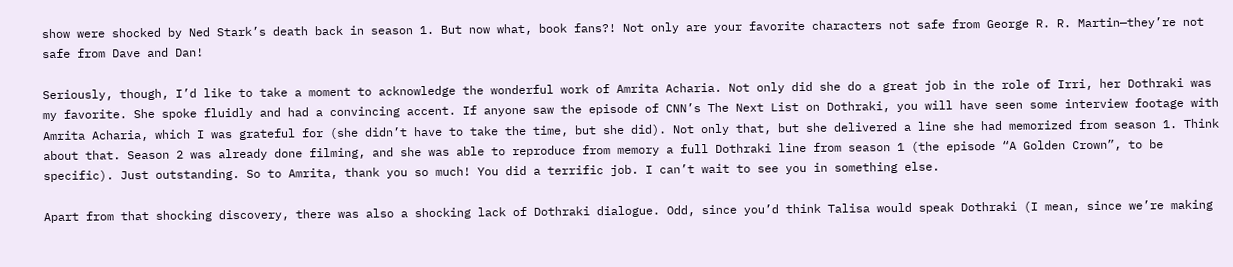show were shocked by Ned Stark’s death back in season 1. But now what, book fans?! Not only are your favorite characters not safe from George R. R. Martin—they’re not safe from Dave and Dan!

Seriously, though, I’d like to take a moment to acknowledge the wonderful work of Amrita Acharia. Not only did she do a great job in the role of Irri, her Dothraki was my favorite. She spoke fluidly and had a convincing accent. If anyone saw the episode of CNN’s The Next List on Dothraki, you will have seen some interview footage with Amrita Acharia, which I was grateful for (she didn’t have to take the time, but she did). Not only that, but she delivered a line she had memorized from season 1. Think about that. Season 2 was already done filming, and she was able to reproduce from memory a full Dothraki line from season 1 (the episode “A Golden Crown”, to be specific). Just outstanding. So to Amrita, thank you so much! You did a terrific job. I can’t wait to see you in something else.

Apart from that shocking discovery, there was also a shocking lack of Dothraki dialogue. Odd, since you’d think Talisa would speak Dothraki (I mean, since we’re making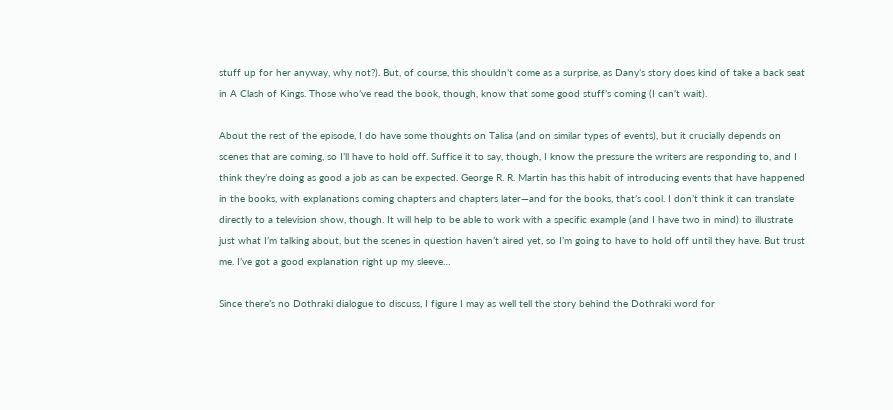stuff up for her anyway, why not?). But, of course, this shouldn’t come as a surprise, as Dany’s story does kind of take a back seat in A Clash of Kings. Those who’ve read the book, though, know that some good stuff’s coming (I can’t wait).

About the rest of the episode, I do have some thoughts on Talisa (and on similar types of events), but it crucially depends on scenes that are coming, so I’ll have to hold off. Suffice it to say, though, I know the pressure the writers are responding to, and I think they’re doing as good a job as can be expected. George R. R. Martin has this habit of introducing events that have happened in the books, with explanations coming chapters and chapters later—and for the books, that’s cool. I don’t think it can translate directly to a television show, though. It will help to be able to work with a specific example (and I have two in mind) to illustrate just what I’m talking about, but the scenes in question haven’t aired yet, so I’m going to have to hold off until they have. But trust me. I’ve got a good explanation right up my sleeve…

Since there’s no Dothraki dialogue to discuss, I figure I may as well tell the story behind the Dothraki word for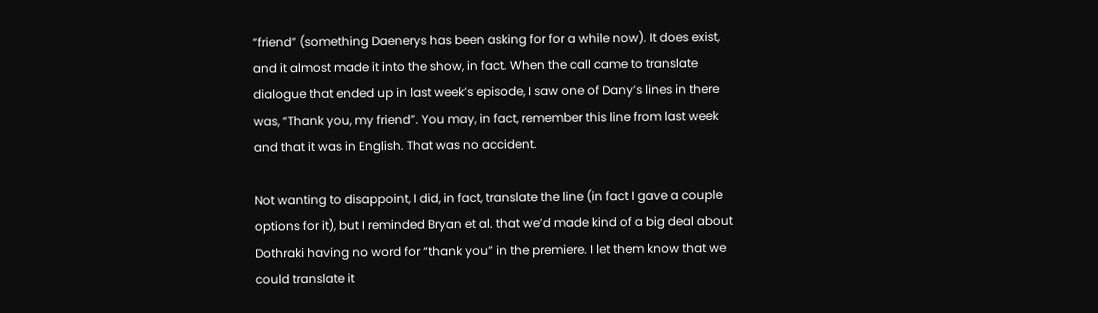“friend” (something Daenerys has been asking for for a while now). It does exist, and it almost made it into the show, in fact. When the call came to translate dialogue that ended up in last week’s episode, I saw one of Dany’s lines in there was, “Thank you, my friend”. You may, in fact, remember this line from last week and that it was in English. That was no accident.

Not wanting to disappoint, I did, in fact, translate the line (in fact I gave a couple options for it), but I reminded Bryan et al. that we’d made kind of a big deal about Dothraki having no word for “thank you” in the premiere. I let them know that we could translate it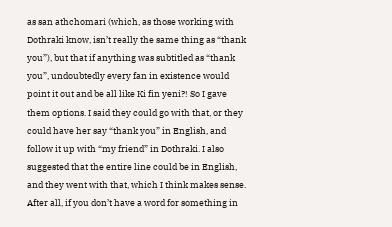as san athchomari (which, as those working with Dothraki know, isn’t really the same thing as “thank you”), but that if anything was subtitled as “thank you”, undoubtedly every fan in existence would point it out and be all like Ki fin yeni?! So I gave them options. I said they could go with that, or they could have her say “thank you” in English, and follow it up with “my friend” in Dothraki. I also suggested that the entire line could be in English, and they went with that, which I think makes sense. After all, if you don’t have a word for something in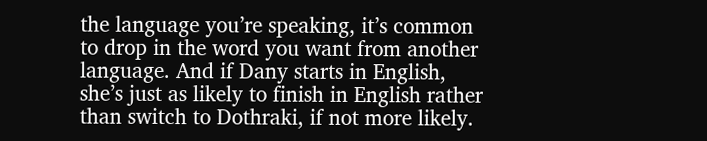the language you’re speaking, it’s common to drop in the word you want from another language. And if Dany starts in English, she’s just as likely to finish in English rather than switch to Dothraki, if not more likely.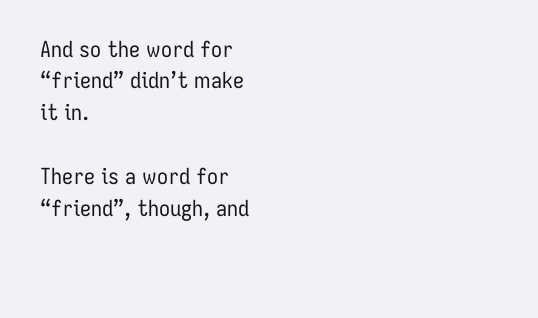And so the word for “friend” didn’t make it in.

There is a word for “friend”, though, and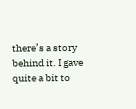there’s a story behind it. I gave quite a bit to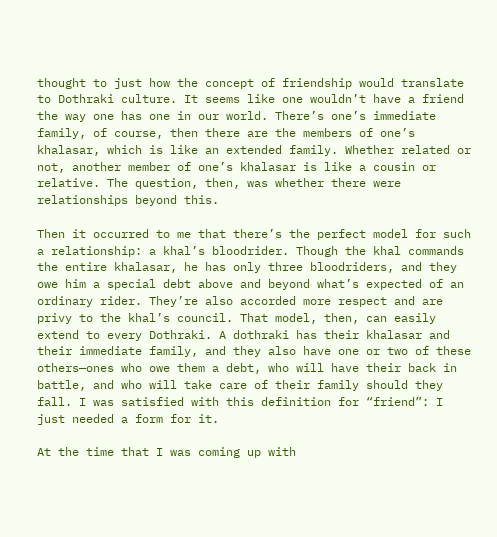thought to just how the concept of friendship would translate to Dothraki culture. It seems like one wouldn’t have a friend the way one has one in our world. There’s one’s immediate family, of course, then there are the members of one’s khalasar, which is like an extended family. Whether related or not, another member of one’s khalasar is like a cousin or relative. The question, then, was whether there were relationships beyond this.

Then it occurred to me that there’s the perfect model for such a relationship: a khal’s bloodrider. Though the khal commands the entire khalasar, he has only three bloodriders, and they owe him a special debt above and beyond what’s expected of an ordinary rider. They’re also accorded more respect and are privy to the khal’s council. That model, then, can easily extend to every Dothraki. A dothraki has their khalasar and their immediate family, and they also have one or two of these others—ones who owe them a debt, who will have their back in battle, and who will take care of their family should they fall. I was satisfied with this definition for “friend”: I just needed a form for it.

At the time that I was coming up with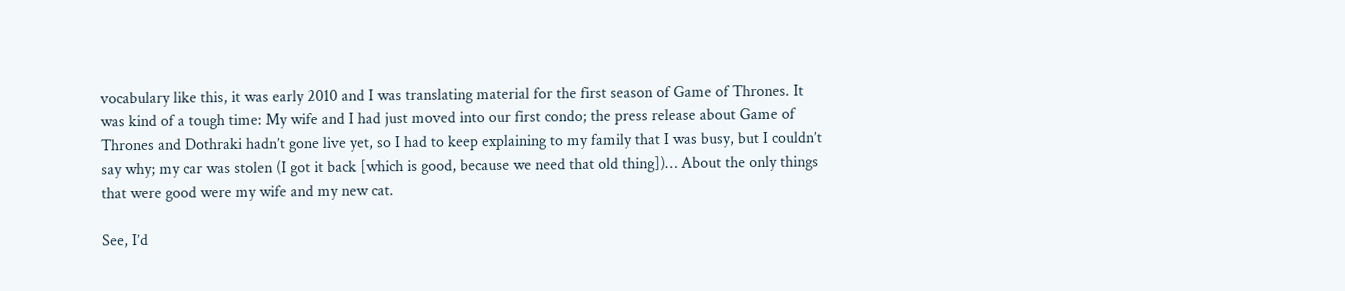vocabulary like this, it was early 2010 and I was translating material for the first season of Game of Thrones. It was kind of a tough time: My wife and I had just moved into our first condo; the press release about Game of Thrones and Dothraki hadn’t gone live yet, so I had to keep explaining to my family that I was busy, but I couldn’t say why; my car was stolen (I got it back [which is good, because we need that old thing])… About the only things that were good were my wife and my new cat.

See, I’d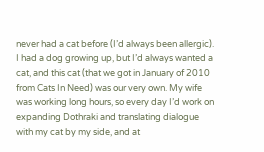never had a cat before (I’d always been allergic). I had a dog growing up, but I’d always wanted a cat, and this cat (that we got in January of 2010 from Cats In Need) was our very own. My wife was working long hours, so every day I’d work on expanding Dothraki and translating dialogue with my cat by my side, and at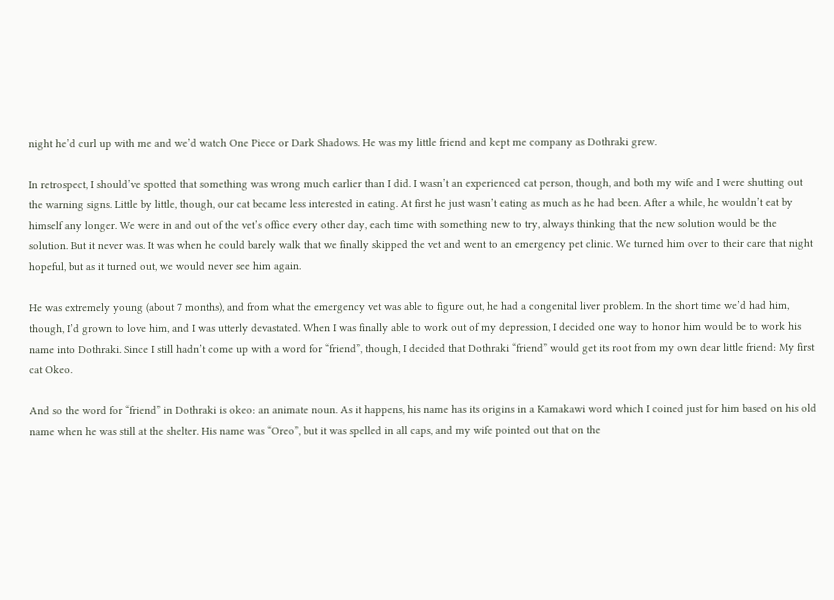night he’d curl up with me and we’d watch One Piece or Dark Shadows. He was my little friend and kept me company as Dothraki grew.

In retrospect, I should’ve spotted that something was wrong much earlier than I did. I wasn’t an experienced cat person, though, and both my wife and I were shutting out the warning signs. Little by little, though, our cat became less interested in eating. At first he just wasn’t eating as much as he had been. After a while, he wouldn’t eat by himself any longer. We were in and out of the vet’s office every other day, each time with something new to try, always thinking that the new solution would be the solution. But it never was. It was when he could barely walk that we finally skipped the vet and went to an emergency pet clinic. We turned him over to their care that night hopeful, but as it turned out, we would never see him again.

He was extremely young (about 7 months), and from what the emergency vet was able to figure out, he had a congenital liver problem. In the short time we’d had him, though, I’d grown to love him, and I was utterly devastated. When I was finally able to work out of my depression, I decided one way to honor him would be to work his name into Dothraki. Since I still hadn’t come up with a word for “friend”, though, I decided that Dothraki “friend” would get its root from my own dear little friend: My first cat Okeo.

And so the word for “friend” in Dothraki is okeo: an animate noun. As it happens, his name has its origins in a Kamakawi word which I coined just for him based on his old name when he was still at the shelter. His name was “Oreo”, but it was spelled in all caps, and my wife pointed out that on the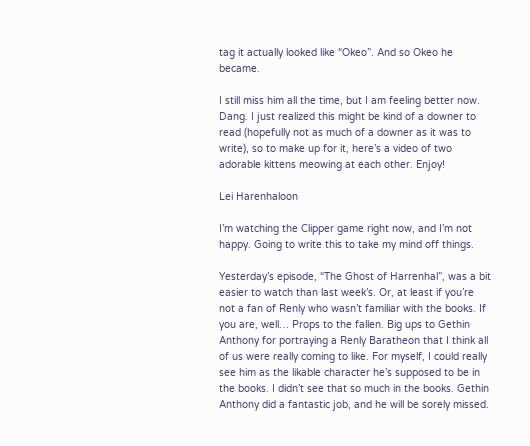tag it actually looked like “Okeo”. And so Okeo he became.

I still miss him all the time, but I am feeling better now. Dang. I just realized this might be kind of a downer to read (hopefully not as much of a downer as it was to write), so to make up for it, here’s a video of two adorable kittens meowing at each other. Enjoy!

Lei Harenhaloon

I’m watching the Clipper game right now, and I’m not happy. Going to write this to take my mind off things.

Yesterday’s episode, “The Ghost of Harrenhal”, was a bit easier to watch than last week’s. Or, at least if you’re not a fan of Renly who wasn’t familiar with the books. If you are, well… Props to the fallen. Big ups to Gethin Anthony for portraying a Renly Baratheon that I think all of us were really coming to like. For myself, I could really see him as the likable character he’s supposed to be in the books. I didn’t see that so much in the books. Gethin Anthony did a fantastic job, and he will be sorely missed.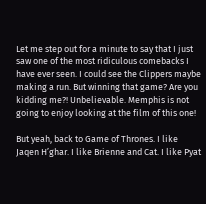Let me step out for a minute to say that I just saw one of the most ridiculous comebacks I have ever seen. I could see the Clippers maybe making a run. But winning that game? Are you kidding me?! Unbelievable. Memphis is not going to enjoy looking at the film of this one!

But yeah, back to Game of Thrones. I like Jaqen H’ghar. I like Brienne and Cat. I like Pyat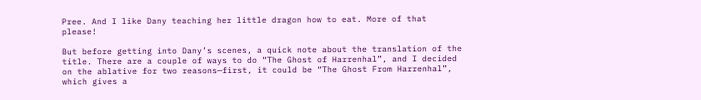Pree. And I like Dany teaching her little dragon how to eat. More of that please!

But before getting into Dany’s scenes, a quick note about the translation of the title. There are a couple of ways to do “The Ghost of Harrenhal”, and I decided on the ablative for two reasons—first, it could be “The Ghost From Harrenhal”, which gives a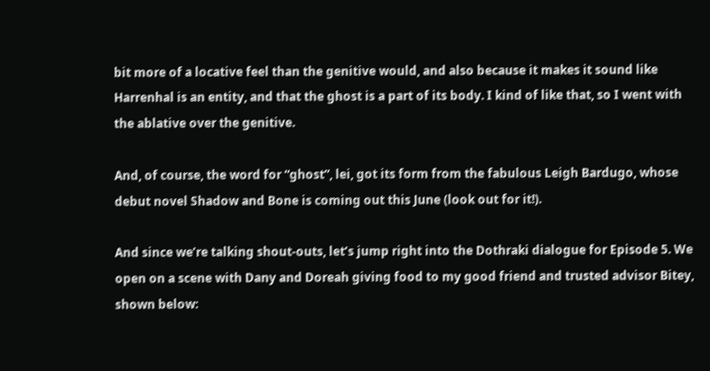bit more of a locative feel than the genitive would, and also because it makes it sound like Harrenhal is an entity, and that the ghost is a part of its body. I kind of like that, so I went with the ablative over the genitive.

And, of course, the word for “ghost”, lei, got its form from the fabulous Leigh Bardugo, whose debut novel Shadow and Bone is coming out this June (look out for it!).

And since we’re talking shout-outs, let’s jump right into the Dothraki dialogue for Episode 5. We open on a scene with Dany and Doreah giving food to my good friend and trusted advisor Bitey, shown below: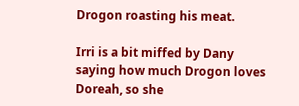Drogon roasting his meat.

Irri is a bit miffed by Dany saying how much Drogon loves Doreah, so she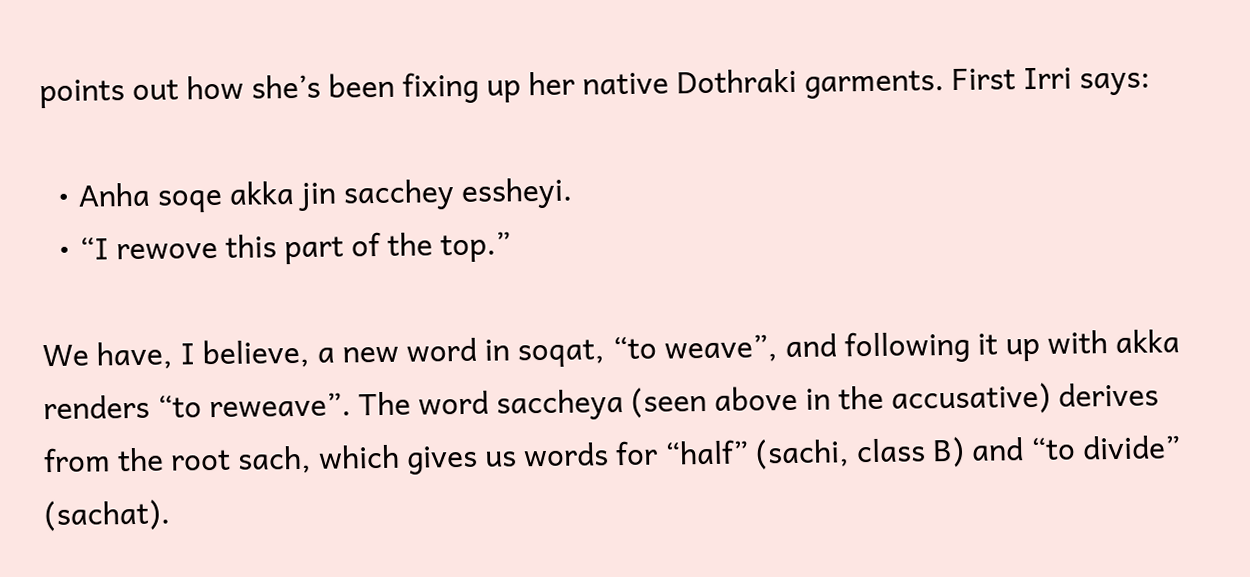points out how she’s been fixing up her native Dothraki garments. First Irri says:

  • Anha soqe akka jin sacchey essheyi.
  • “I rewove this part of the top.”

We have, I believe, a new word in soqat, “to weave”, and following it up with akka renders “to reweave”. The word saccheya (seen above in the accusative) derives from the root sach, which gives us words for “half” (sachi, class B) and “to divide” (sachat).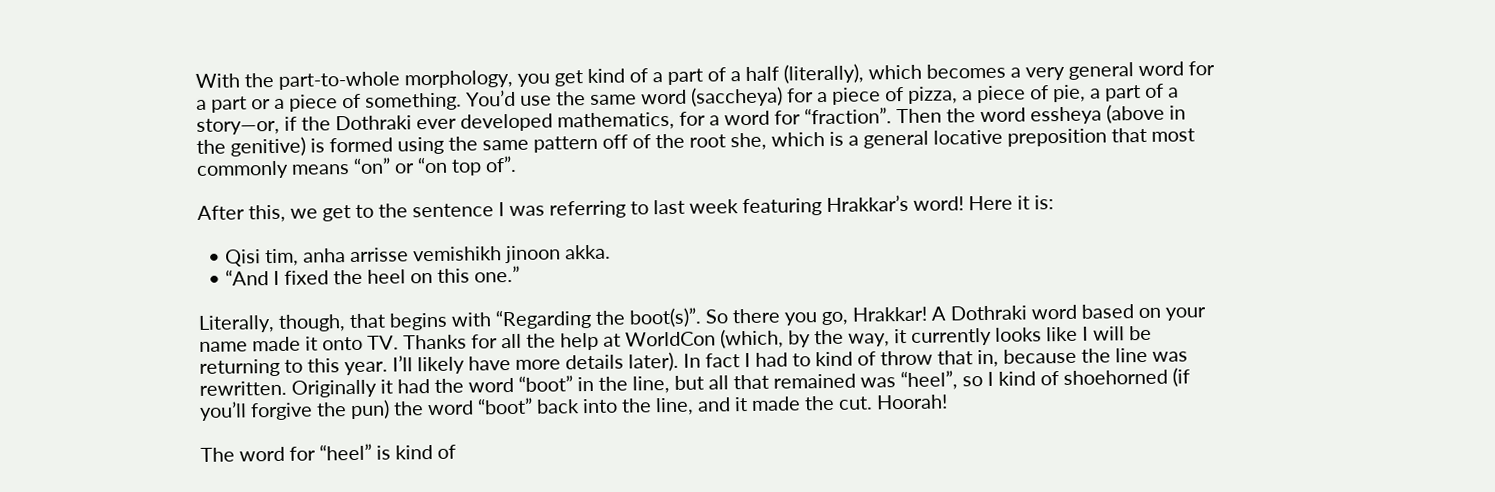With the part-to-whole morphology, you get kind of a part of a half (literally), which becomes a very general word for a part or a piece of something. You’d use the same word (saccheya) for a piece of pizza, a piece of pie, a part of a story—or, if the Dothraki ever developed mathematics, for a word for “fraction”. Then the word essheya (above in the genitive) is formed using the same pattern off of the root she, which is a general locative preposition that most commonly means “on” or “on top of”.

After this, we get to the sentence I was referring to last week featuring Hrakkar’s word! Here it is:

  • Qisi tim, anha arrisse vemishikh jinoon akka.
  • “And I fixed the heel on this one.”

Literally, though, that begins with “Regarding the boot(s)”. So there you go, Hrakkar! A Dothraki word based on your name made it onto TV. Thanks for all the help at WorldCon (which, by the way, it currently looks like I will be returning to this year. I’ll likely have more details later). In fact I had to kind of throw that in, because the line was rewritten. Originally it had the word “boot” in the line, but all that remained was “heel”, so I kind of shoehorned (if you’ll forgive the pun) the word “boot” back into the line, and it made the cut. Hoorah!

The word for “heel” is kind of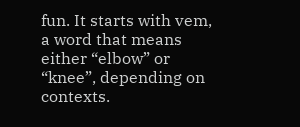fun. It starts with vem, a word that means either “elbow” or “knee”, depending on contexts.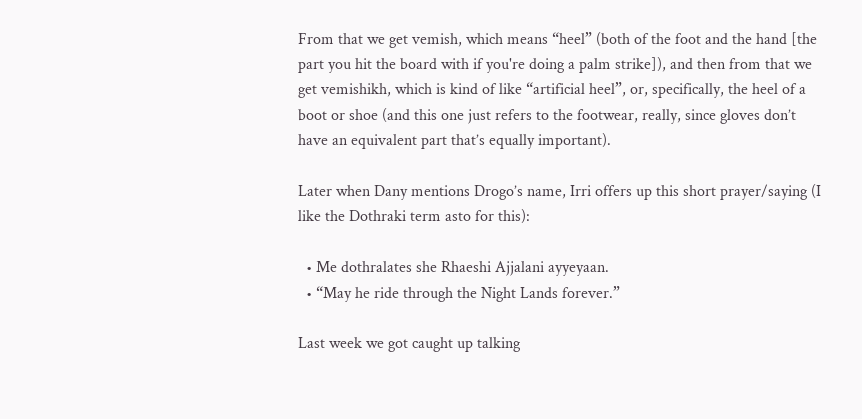From that we get vemish, which means “heel” (both of the foot and the hand [the part you hit the board with if you're doing a palm strike]), and then from that we get vemishikh, which is kind of like “artificial heel”, or, specifically, the heel of a boot or shoe (and this one just refers to the footwear, really, since gloves don’t have an equivalent part that’s equally important).

Later when Dany mentions Drogo’s name, Irri offers up this short prayer/saying (I like the Dothraki term asto for this):

  • Me dothralates she Rhaeshi Ajjalani ayyeyaan.
  • “May he ride through the Night Lands forever.”

Last week we got caught up talking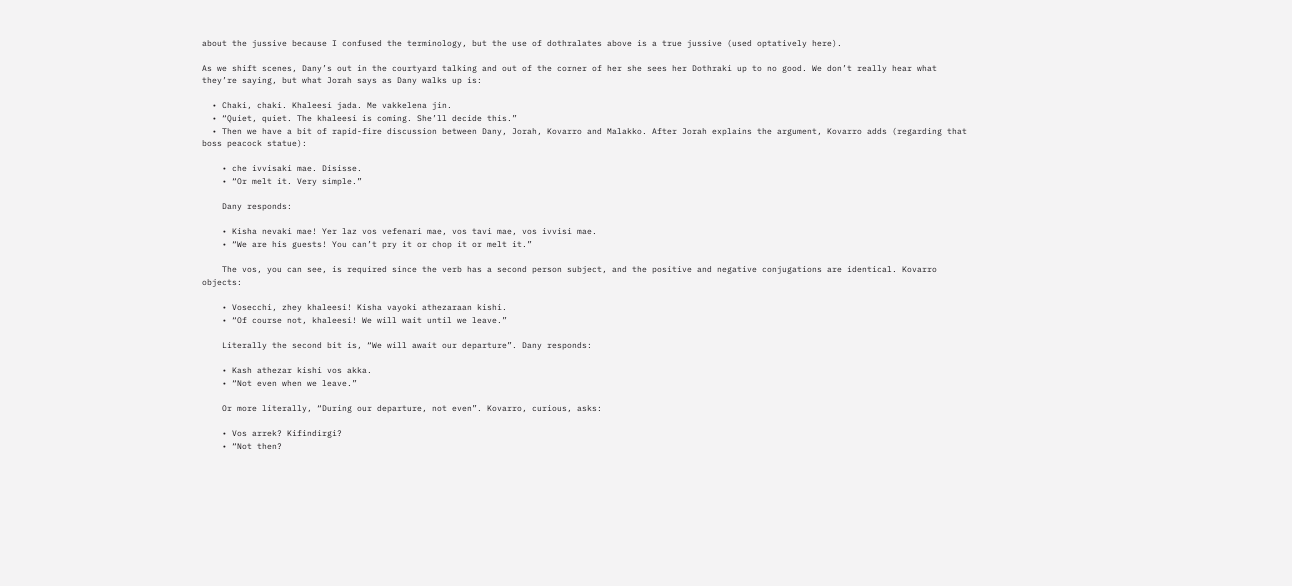about the jussive because I confused the terminology, but the use of dothralates above is a true jussive (used optatively here).

As we shift scenes, Dany’s out in the courtyard talking and out of the corner of her she sees her Dothraki up to no good. We don’t really hear what they’re saying, but what Jorah says as Dany walks up is:

  • Chaki, chaki. Khaleesi jada. Me vakkelena jin.
  • “Quiet, quiet. The khaleesi is coming. She’ll decide this.”
  • Then we have a bit of rapid-fire discussion between Dany, Jorah, Kovarro and Malakko. After Jorah explains the argument, Kovarro adds (regarding that boss peacock statue):

    • che ivvisaki mae. Disisse.
    • “Or melt it. Very simple.”

    Dany responds:

    • Kisha nevaki mae! Yer laz vos vefenari mae, vos tavi mae, vos ivvisi mae.
    • “We are his guests! You can’t pry it or chop it or melt it.”

    The vos, you can see, is required since the verb has a second person subject, and the positive and negative conjugations are identical. Kovarro objects:

    • Vosecchi, zhey khaleesi! Kisha vayoki athezaraan kishi.
    • “Of course not, khaleesi! We will wait until we leave.”

    Literally the second bit is, “We will await our departure”. Dany responds:

    • Kash athezar kishi vos akka.
    • “Not even when we leave.”

    Or more literally, “During our departure, not even”. Kovarro, curious, asks:

    • Vos arrek? Kifindirgi?
    • “Not then?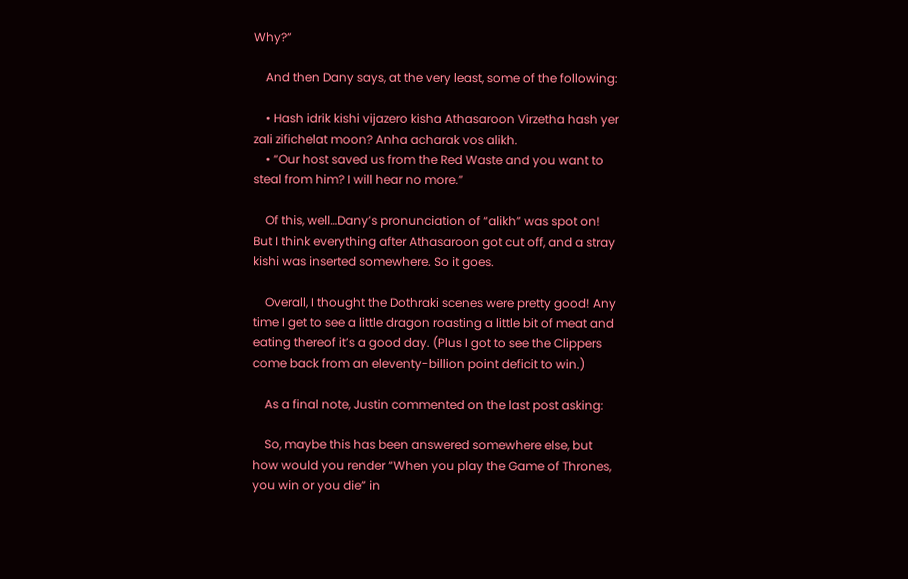Why?”

    And then Dany says, at the very least, some of the following:

    • Hash idrik kishi vijazero kisha Athasaroon Virzetha hash yer zali zifichelat moon? Anha acharak vos alikh.
    • “Our host saved us from the Red Waste and you want to steal from him? I will hear no more.”

    Of this, well…Dany’s pronunciation of “alikh” was spot on! But I think everything after Athasaroon got cut off, and a stray kishi was inserted somewhere. So it goes.

    Overall, I thought the Dothraki scenes were pretty good! Any time I get to see a little dragon roasting a little bit of meat and eating thereof it’s a good day. (Plus I got to see the Clippers come back from an eleventy-billion point deficit to win.)

    As a final note, Justin commented on the last post asking:

    So, maybe this has been answered somewhere else, but how would you render “When you play the Game of Thrones, you win or you die” in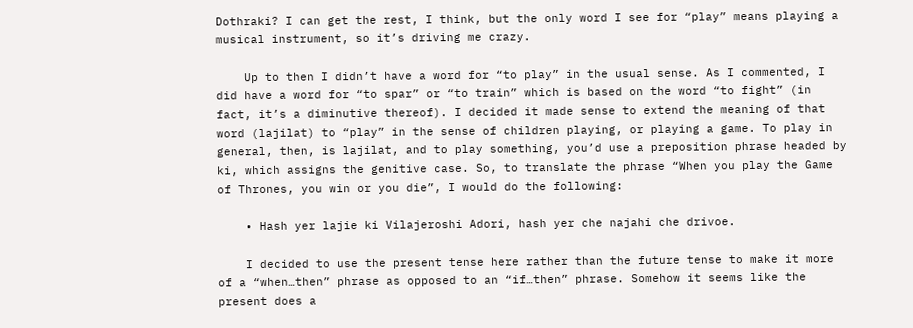Dothraki? I can get the rest, I think, but the only word I see for “play” means playing a musical instrument, so it’s driving me crazy.

    Up to then I didn’t have a word for “to play” in the usual sense. As I commented, I did have a word for “to spar” or “to train” which is based on the word “to fight” (in fact, it’s a diminutive thereof). I decided it made sense to extend the meaning of that word (lajilat) to “play” in the sense of children playing, or playing a game. To play in general, then, is lajilat, and to play something, you’d use a preposition phrase headed by ki, which assigns the genitive case. So, to translate the phrase “When you play the Game of Thrones, you win or you die”, I would do the following:

    • Hash yer lajie ki Vilajeroshi Adori, hash yer che najahi che drivoe.

    I decided to use the present tense here rather than the future tense to make it more of a “when…then” phrase as opposed to an “if…then” phrase. Somehow it seems like the present does a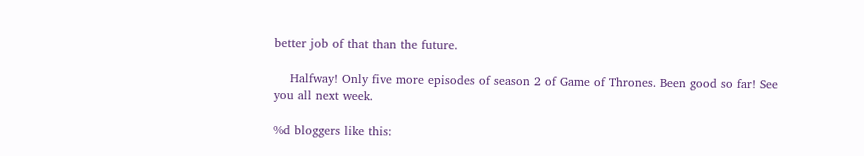better job of that than the future.

    Halfway! Only five more episodes of season 2 of Game of Thrones. Been good so far! See you all next week.

%d bloggers like this: